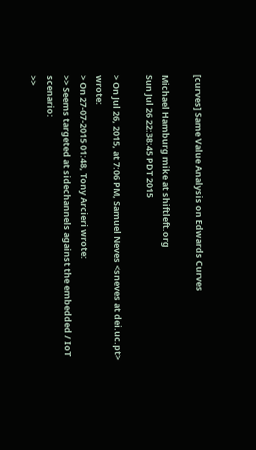[curves] Same Value Analysis on Edwards Curves

Michael Hamburg mike at shiftleft.org
Sun Jul 26 22:38:45 PDT 2015

> On Jul 26, 2015, at 7:06 PM, Samuel Neves <sneves at dei.uc.pt> wrote:
> On 27-07-2015 01:48, Tony Arcieri wrote:
>> Seems targeted at sidechannels against the embedded / IoT scenario:
>>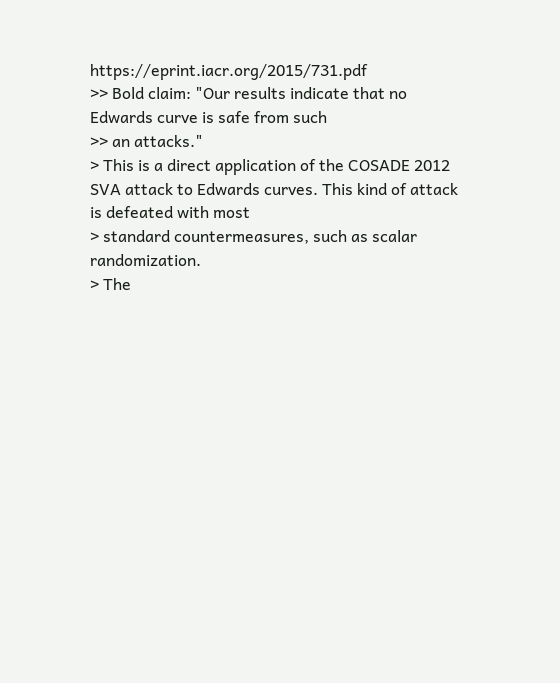https://eprint.iacr.org/2015/731.pdf
>> Bold claim: "Our results indicate that no Edwards curve is safe from such
>> an attacks."
> This is a direct application of the COSADE 2012 SVA attack to Edwards curves. This kind of attack is defeated with most
> standard countermeasures, such as scalar randomization.
> The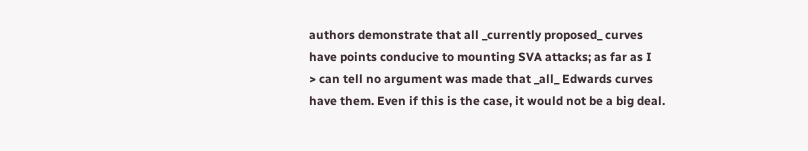authors demonstrate that all _currently proposed_ curves have points conducive to mounting SVA attacks; as far as I
> can tell no argument was made that _all_ Edwards curves have them. Even if this is the case, it would not be a big deal.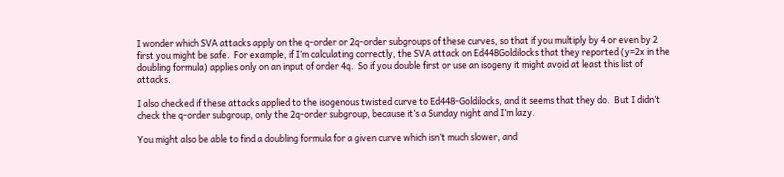I wonder which SVA attacks apply on the q-order or 2q-order subgroups of these curves, so that if you multiply by 4 or even by 2 first you might be safe.  For example, if I’m calculating correctly, the SVA attack on Ed448Goldilocks that they reported (y=2x in the doubling formula) applies only on an input of order 4q.  So if you double first or use an isogeny it might avoid at least this list of attacks.

I also checked if these attacks applied to the isogenous twisted curve to Ed448-Goldilocks, and it seems that they do.  But I didn’t check the q-order subgroup, only the 2q-order subgroup, because it’s a Sunday night and I’m lazy.

You might also be able to find a doubling formula for a given curve which isn’t much slower, and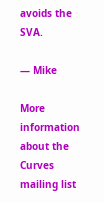avoids the SVA.

— Mike

More information about the Curves mailing list